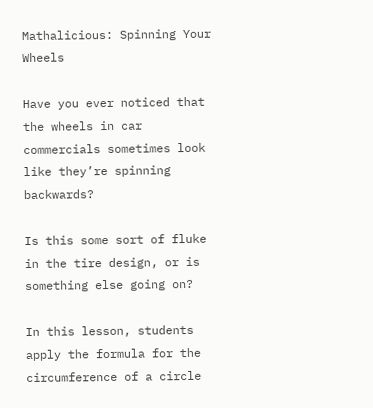Mathalicious: Spinning Your Wheels

Have you ever noticed that the wheels in car commercials sometimes look like they’re spinning backwards?

Is this some sort of fluke in the tire design, or is something else going on?

In this lesson, students apply the formula for the circumference of a circle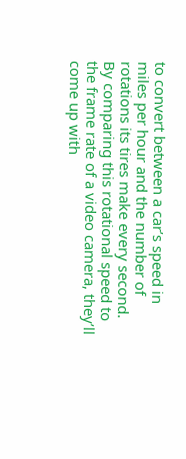to convert between a car’s speed in miles per hour and the number of rotations its tires make every second. By comparing this rotational speed to the frame rate of a video camera, they’ll come up with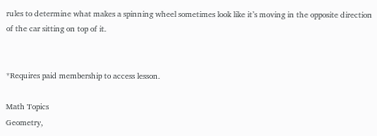rules to determine what makes a spinning wheel sometimes look like it’s moving in the opposite direction of the car sitting on top of it.


*Requires paid membership to access lesson.

Math Topics
Geometry,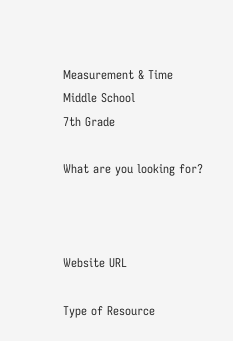Measurement & Time
Middle School
7th Grade

What are you looking for?



Website URL

Type of Resource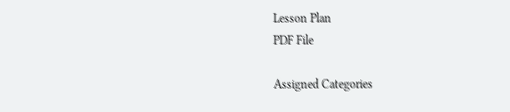Lesson Plan
PDF File

Assigned Categories